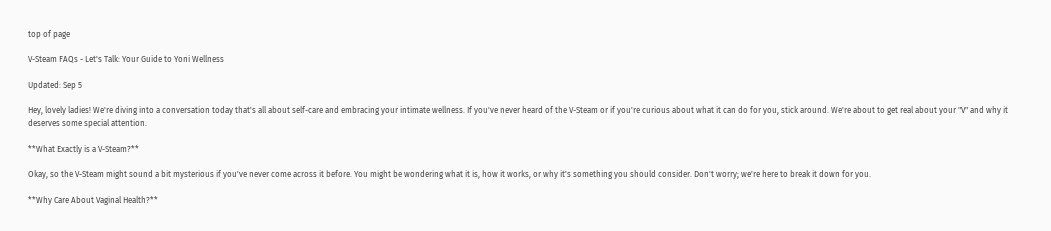top of page

V-Steam FAQs - Let's Talk: Your Guide to Yoni Wellness

Updated: Sep 5

Hey, lovely ladies! We're diving into a conversation today that's all about self-care and embracing your intimate wellness. If you've never heard of the V-Steam or if you're curious about what it can do for you, stick around. We're about to get real about your "V" and why it deserves some special attention.

**What Exactly is a V-Steam?**

Okay, so the V-Steam might sound a bit mysterious if you've never come across it before. You might be wondering what it is, how it works, or why it's something you should consider. Don't worry; we're here to break it down for you.

**Why Care About Vaginal Health?**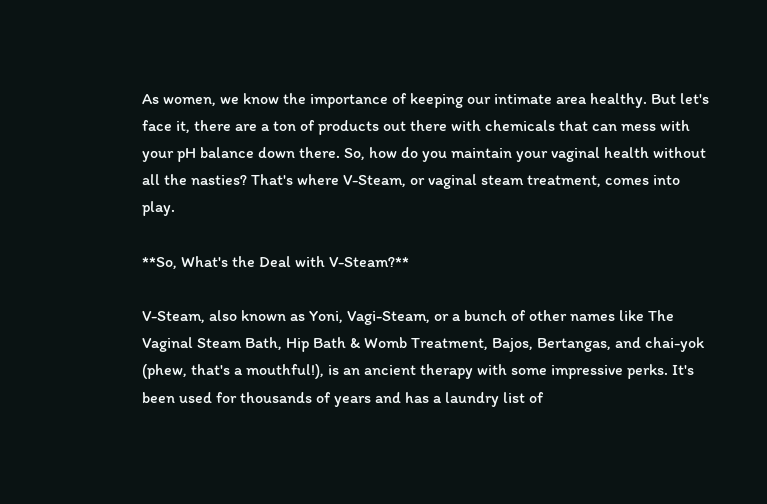As women, we know the importance of keeping our intimate area healthy. But let's face it, there are a ton of products out there with chemicals that can mess with your pH balance down there. So, how do you maintain your vaginal health without all the nasties? That's where V-Steam, or vaginal steam treatment, comes into play.

**So, What's the Deal with V-Steam?**

V-Steam, also known as Yoni, Vagi-Steam, or a bunch of other names like The Vaginal Steam Bath, Hip Bath & Womb Treatment, Bajos, Bertangas, and chai-yok (phew, that's a mouthful!), is an ancient therapy with some impressive perks. It's been used for thousands of years and has a laundry list of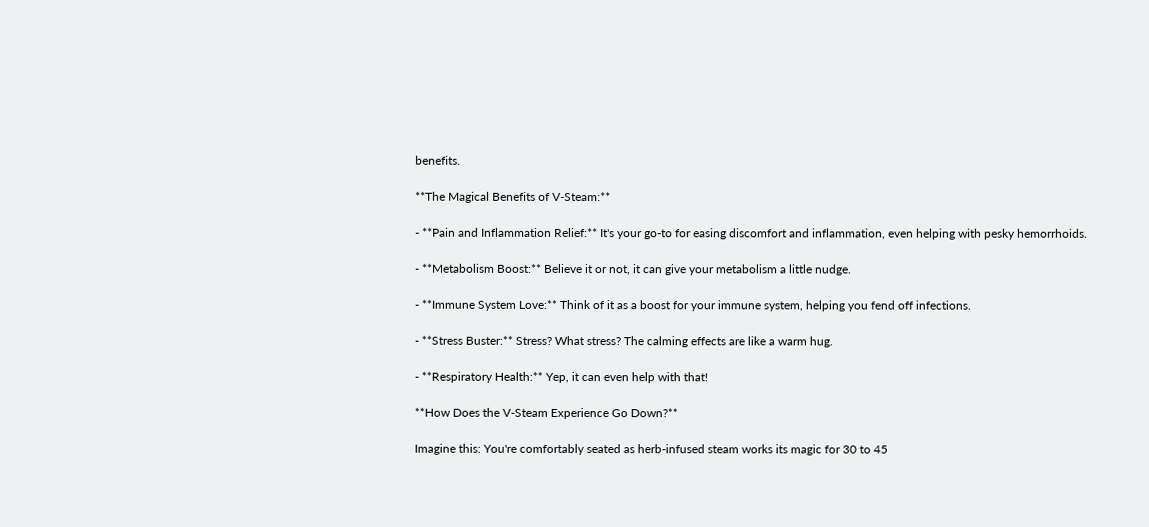benefits.

**The Magical Benefits of V-Steam:**

- **Pain and Inflammation Relief:** It's your go-to for easing discomfort and inflammation, even helping with pesky hemorrhoids.

- **Metabolism Boost:** Believe it or not, it can give your metabolism a little nudge.

- **Immune System Love:** Think of it as a boost for your immune system, helping you fend off infections.

- **Stress Buster:** Stress? What stress? The calming effects are like a warm hug.

- **Respiratory Health:** Yep, it can even help with that!

**How Does the V-Steam Experience Go Down?**

Imagine this: You're comfortably seated as herb-infused steam works its magic for 30 to 45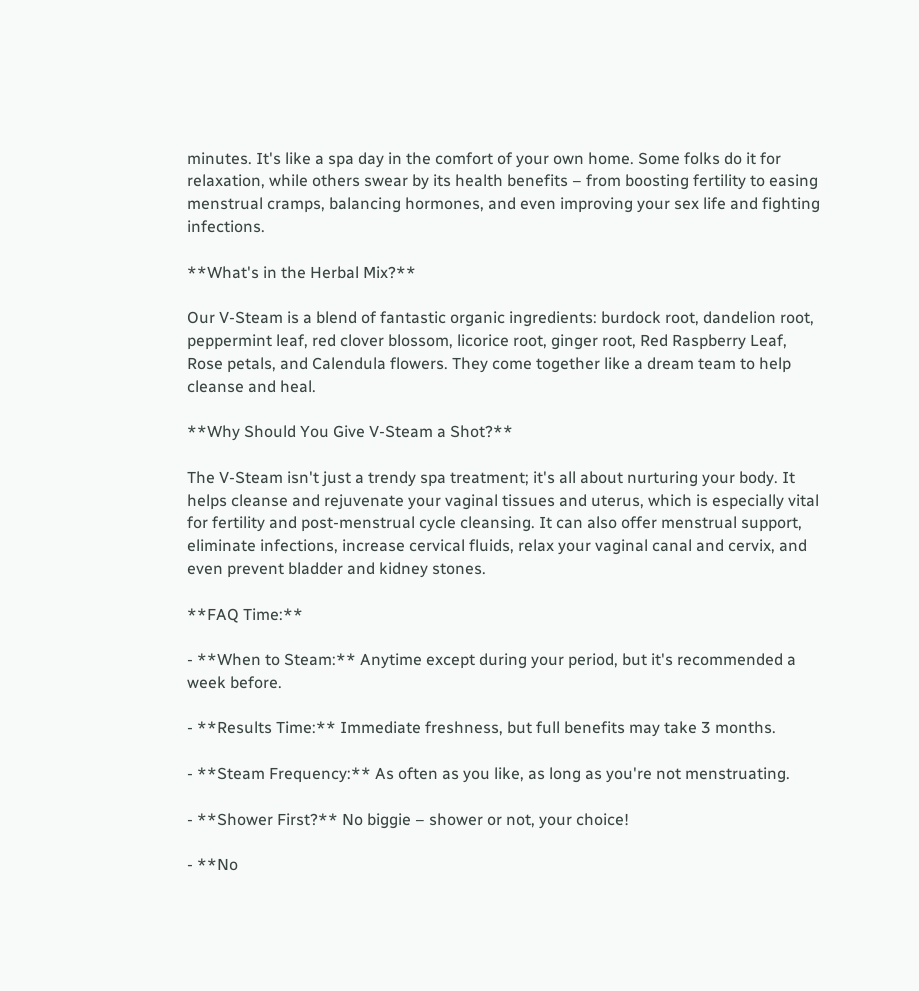minutes. It's like a spa day in the comfort of your own home. Some folks do it for relaxation, while others swear by its health benefits – from boosting fertility to easing menstrual cramps, balancing hormones, and even improving your sex life and fighting infections.

**What's in the Herbal Mix?**

Our V-Steam is a blend of fantastic organic ingredients: burdock root, dandelion root, peppermint leaf, red clover blossom, licorice root, ginger root, Red Raspberry Leaf, Rose petals, and Calendula flowers. They come together like a dream team to help cleanse and heal.

**Why Should You Give V-Steam a Shot?**

The V-Steam isn't just a trendy spa treatment; it's all about nurturing your body. It helps cleanse and rejuvenate your vaginal tissues and uterus, which is especially vital for fertility and post-menstrual cycle cleansing. It can also offer menstrual support, eliminate infections, increase cervical fluids, relax your vaginal canal and cervix, and even prevent bladder and kidney stones.

**FAQ Time:**

- **When to Steam:** Anytime except during your period, but it's recommended a week before.

- **Results Time:** Immediate freshness, but full benefits may take 3 months.

- **Steam Frequency:** As often as you like, as long as you're not menstruating.

- **Shower First?** No biggie – shower or not, your choice!

- **No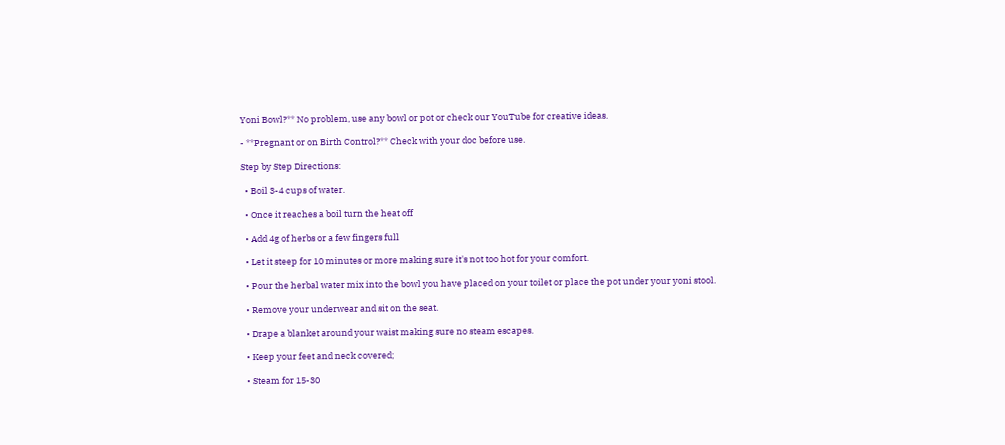Yoni Bowl?** No problem, use any bowl or pot or check our YouTube for creative ideas.

- **Pregnant or on Birth Control?** Check with your doc before use.

Step by Step Directions:

  • Boil 3-4 cups of water.

  • Once it reaches a boil turn the heat off

  • Add 4g of herbs or a few fingers full

  • Let it steep for 10 minutes or more making sure it's not too hot for your comfort.

  • Pour the herbal water mix into the bowl you have placed on your toilet or place the pot under your yoni stool.

  • Remove your underwear and sit on the seat.

  • Drape a blanket around your waist making sure no steam escapes.

  • Keep your feet and neck covered;

  • Steam for 15-30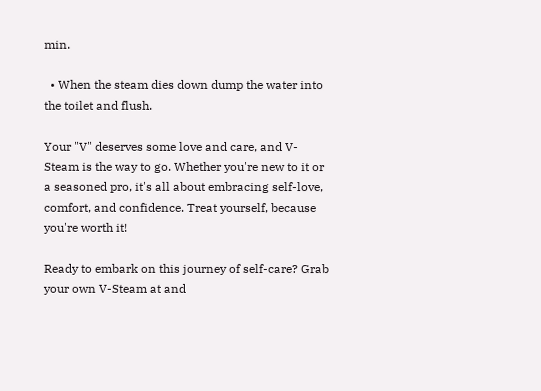min.

  • When the steam dies down dump the water into the toilet and flush.

Your "V" deserves some love and care, and V-Steam is the way to go. Whether you're new to it or a seasoned pro, it's all about embracing self-love, comfort, and confidence. Treat yourself, because you're worth it!

Ready to embark on this journey of self-care? Grab your own V-Steam at and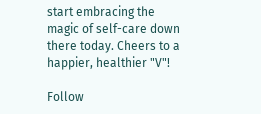start embracing the magic of self-care down there today. Cheers to a happier, healthier "V"!

Follow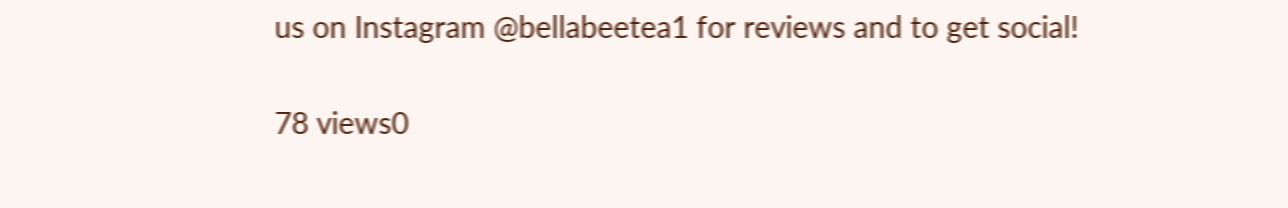us on Instagram @bellabeetea1 for reviews and to get social!

78 views0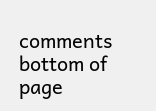comments
bottom of page